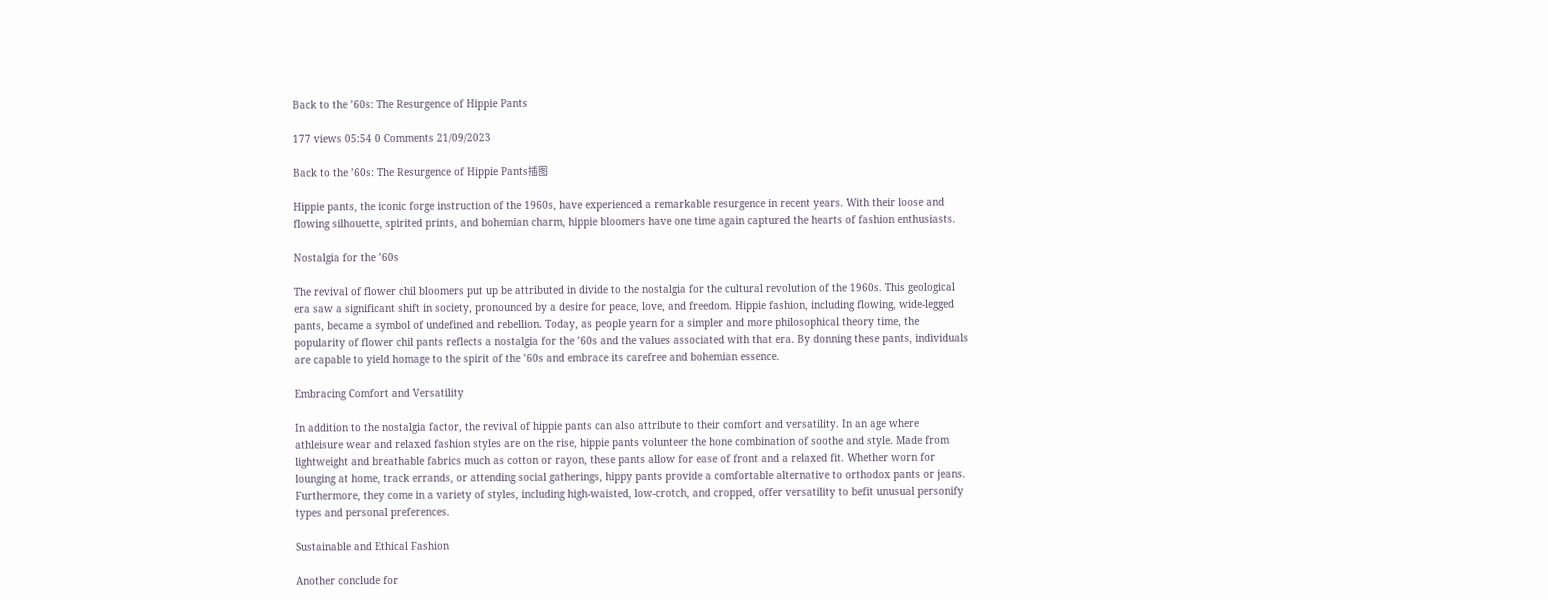Back to the ’60s: The Resurgence of Hippie Pants

177 views 05:54 0 Comments 21/09/2023

Back to the ’60s: The Resurgence of Hippie Pants插图

Hippie pants, the iconic forge instruction of the 1960s, have experienced a remarkable resurgence in recent years. With their loose and flowing silhouette, spirited prints, and bohemian charm, hippie bloomers have one time again captured the hearts of fashion enthusiasts.

Nostalgia for the ’60s

The revival of flower chil bloomers put up be attributed in divide to the nostalgia for the cultural revolution of the 1960s. This geological era saw a significant shift in society, pronounced by a desire for peace, love, and freedom. Hippie fashion, including flowing, wide-legged pants, became a symbol of undefined and rebellion. Today, as people yearn for a simpler and more philosophical theory time, the popularity of flower chil pants reflects a nostalgia for the ’60s and the values associated with that era. By donning these pants, individuals are capable to yield homage to the spirit of the ’60s and embrace its carefree and bohemian essence.

Embracing Comfort and Versatility

In addition to the nostalgia factor, the revival of hippie pants can also attribute to their comfort and versatility. In an age where athleisure wear and relaxed fashion styles are on the rise, hippie pants volunteer the hone combination of soothe and style. Made from lightweight and breathable fabrics much as cotton or rayon, these pants allow for ease of front and a relaxed fit. Whether worn for lounging at home, track errands, or attending social gatherings, hippy pants provide a comfortable alternative to orthodox pants or jeans. Furthermore, they come in a variety of styles, including high-waisted, low-crotch, and cropped, offer versatility to befit unusual personify types and personal preferences.

Sustainable and Ethical Fashion

Another conclude for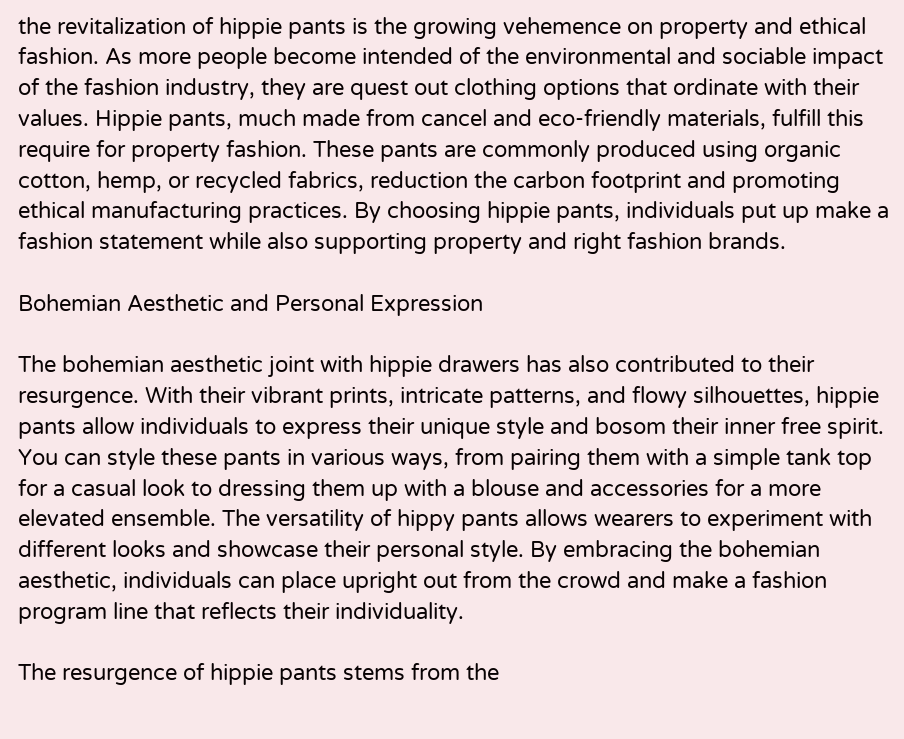the revitalization of hippie pants is the growing vehemence on property and ethical fashion. As more people become intended of the environmental and sociable impact of the fashion industry, they are quest out clothing options that ordinate with their values. Hippie pants, much made from cancel and eco-friendly materials, fulfill this require for property fashion. These pants are commonly produced using organic cotton, hemp, or recycled fabrics, reduction the carbon footprint and promoting ethical manufacturing practices. By choosing hippie pants, individuals put up make a fashion statement while also supporting property and right fashion brands.

Bohemian Aesthetic and Personal Expression

The bohemian aesthetic joint with hippie drawers has also contributed to their resurgence. With their vibrant prints, intricate patterns, and flowy silhouettes, hippie pants allow individuals to express their unique style and bosom their inner free spirit. You can style these pants in various ways, from pairing them with a simple tank top for a casual look to dressing them up with a blouse and accessories for a more elevated ensemble. The versatility of hippy pants allows wearers to experiment with different looks and showcase their personal style. By embracing the bohemian aesthetic, individuals can place upright out from the crowd and make a fashion program line that reflects their individuality.

The resurgence of hippie pants stems from the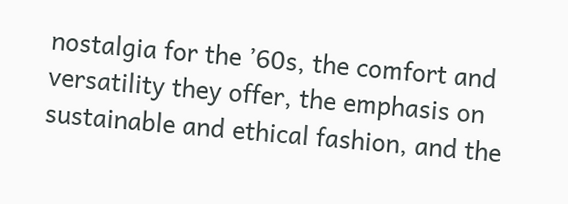nostalgia for the ’60s, the comfort and versatility they offer, the emphasis on sustainable and ethical fashion, and the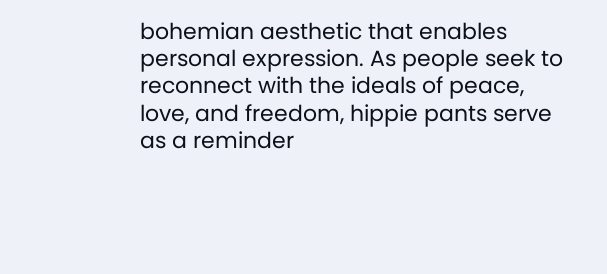bohemian aesthetic that enables personal expression. As people seek to reconnect with the ideals of peace, love, and freedom, hippie pants serve as a reminder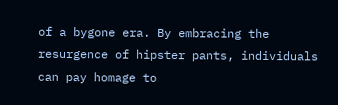of a bygone era. By embracing the resurgence of hipster pants, individuals can pay homage to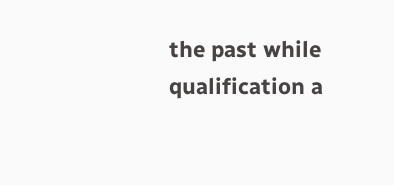the past while qualification a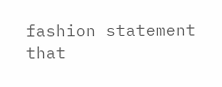fashion statement that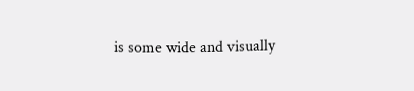is some wide and visually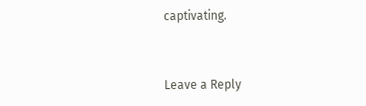captivating.


Leave a Reply